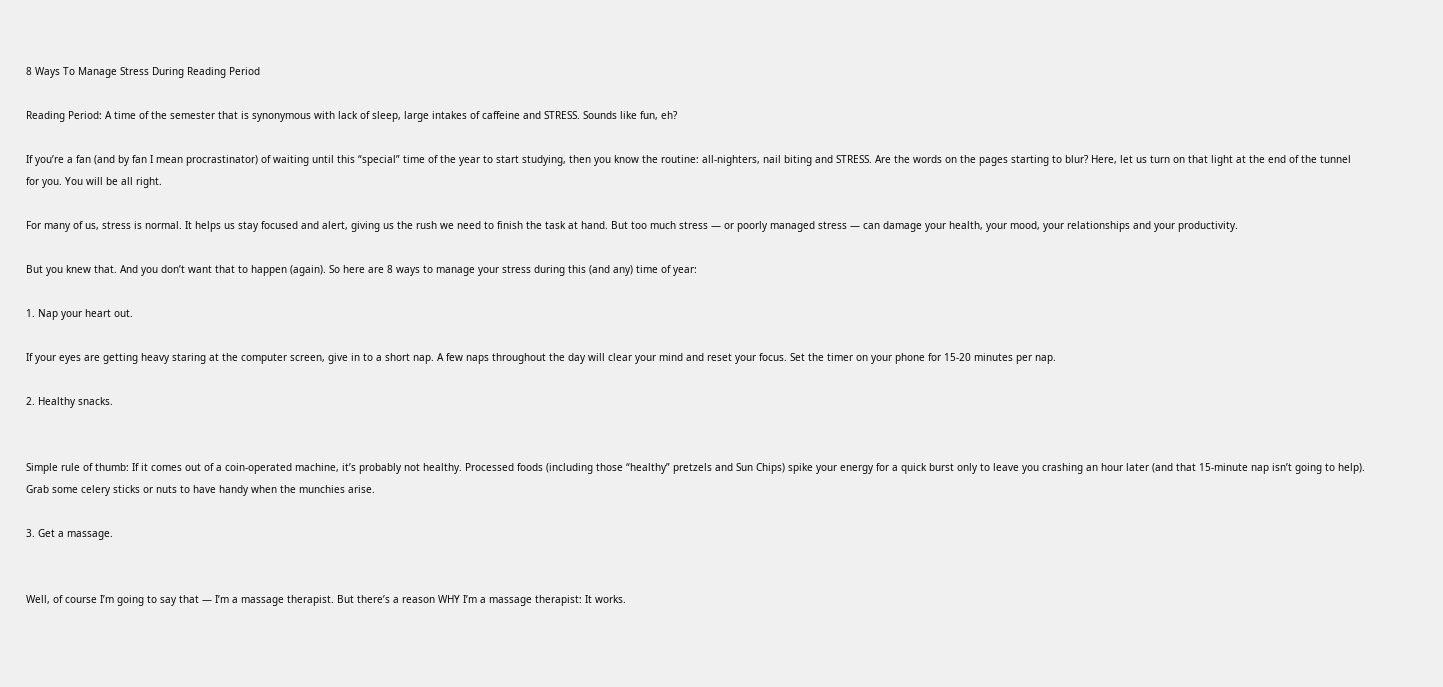8 Ways To Manage Stress During Reading Period

Reading Period: A time of the semester that is synonymous with lack of sleep, large intakes of caffeine and STRESS. Sounds like fun, eh?

If you’re a fan (and by fan I mean procrastinator) of waiting until this “special” time of the year to start studying, then you know the routine: all-nighters, nail biting and STRESS. Are the words on the pages starting to blur? Here, let us turn on that light at the end of the tunnel for you. You will be all right.

For many of us, stress is normal. It helps us stay focused and alert, giving us the rush we need to finish the task at hand. But too much stress — or poorly managed stress — can damage your health, your mood, your relationships and your productivity.

But you knew that. And you don’t want that to happen (again). So here are 8 ways to manage your stress during this (and any) time of year:

1. Nap your heart out.

If your eyes are getting heavy staring at the computer screen, give in to a short nap. A few naps throughout the day will clear your mind and reset your focus. Set the timer on your phone for 15-20 minutes per nap.

2. Healthy snacks.


Simple rule of thumb: If it comes out of a coin-operated machine, it’s probably not healthy. Processed foods (including those “healthy” pretzels and Sun Chips) spike your energy for a quick burst only to leave you crashing an hour later (and that 15-minute nap isn’t going to help). Grab some celery sticks or nuts to have handy when the munchies arise.

3. Get a massage.


Well, of course I’m going to say that — I’m a massage therapist. But there’s a reason WHY I’m a massage therapist: It works.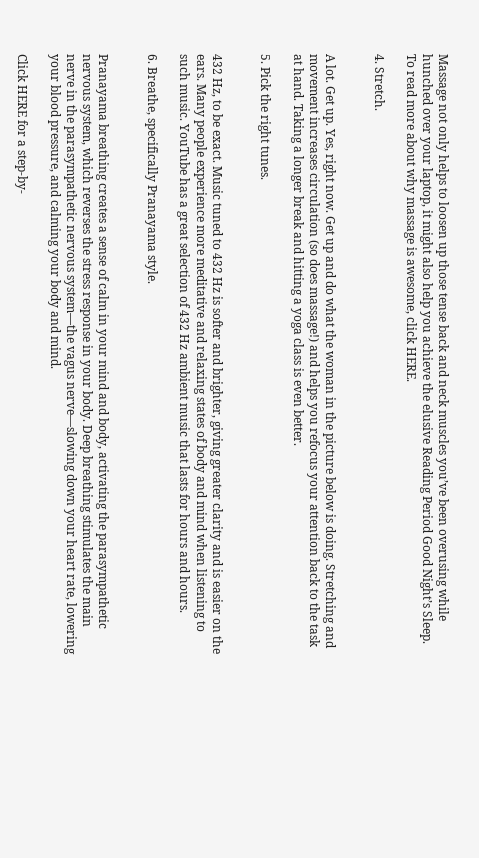Massage not only helps to loosen up those tense back and neck muscles you’ve been overusing while hunched over your laptop, it might also help you achieve the elusive Reading Period Good Night’s Sleep. To read more about why massage is awesome, click HERE.

4. Stretch.


A lot. Get up. Yes, right now. Get up and do what the woman in the picture below is doing. Stretching and movement increases circulation (so does massage!) and helps you refocus your attention back to the task at hand. Taking a longer break and hitting a yoga class is even better.

5. Pick the right tunes.


432 Hz, to be exact. Music tuned to 432 Hz is softer and brighter, giving greater clarity and is easier on the ears. Many people experience more meditative and relaxing states of body and mind when listening to such music. YouTube has a great selection of 432 Hz ambient music that lasts for hours and hours.

6. Breathe, specifically Pranayama style.


Pranayama breathing creates a sense of calm in your mind and body, activating the parasympathetic nervous system, which reverses the stress response in your body. Deep breathing stimulates the main nerve in the parasympathetic nervous system—the vagus nerve—slowing down your heart rate, lowering your blood pressure, and calming your body and mind.

Click HERE for a step-by-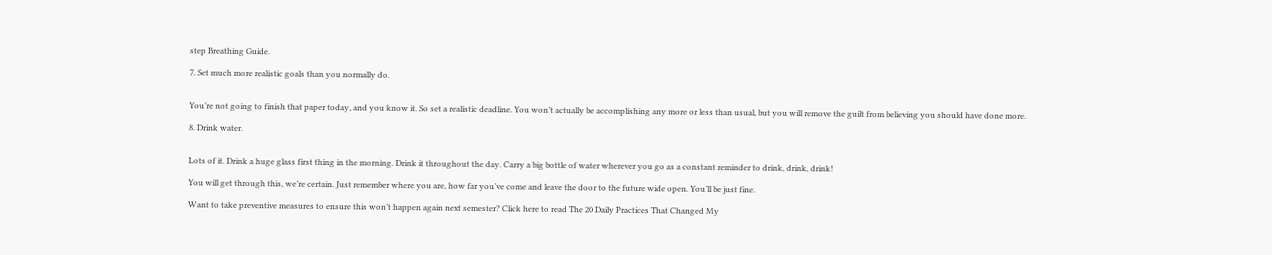step Breathing Guide.

7. Set much more realistic goals than you normally do.


You’re not going to finish that paper today, and you know it. So set a realistic deadline. You won’t actually be accomplishing any more or less than usual, but you will remove the guilt from believing you should have done more.

8. Drink water.


Lots of it. Drink a huge glass first thing in the morning. Drink it throughout the day. Carry a big bottle of water wherever you go as a constant reminder to drink, drink, drink!

You will get through this, we’re certain. Just remember where you are, how far you’ve come and leave the door to the future wide open. You’ll be just fine.

Want to take preventive measures to ensure this won’t happen again next semester? Click here to read The 20 Daily Practices That Changed My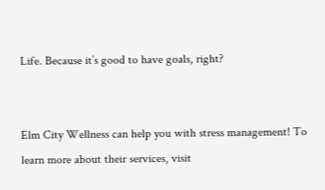Life. Because it’s good to have goals, right?


Elm City Wellness can help you with stress management! To learn more about their services, visit